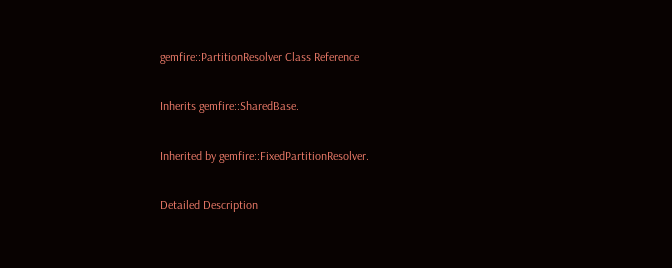gemfire::PartitionResolver Class Reference

Inherits gemfire::SharedBase.

Inherited by gemfire::FixedPartitionResolver.

Detailed Description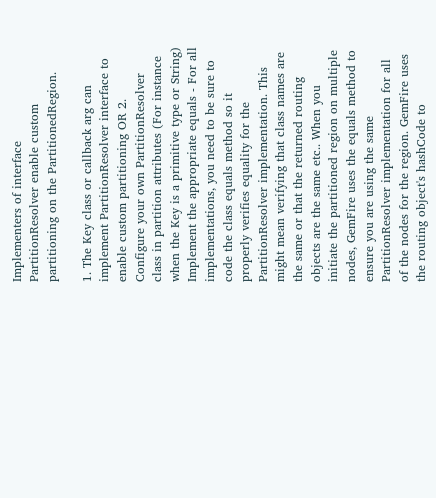Implementers of interface PartitionResolver enable custom partitioning on the PartitionedRegion.

1. The Key class or callback arg can implement PartitionResolver interface to enable custom partitioning OR 2. Configure your own PartitionResolver class in partition attributes (For instance when the Key is a primitive type or String) Implement the appropriate equals - For all implementations, you need to be sure to code the class equals method so it properly verifies equality for the PartitionResolver implementation. This might mean verifying that class names are the same or that the returned routing objects are the same etc.. When you initiate the partitioned region on multiple nodes, GemFire uses the equals method to ensure you are using the same PartitionResolver implementation for all of the nodes for the region. GemFire uses the routing object's hashCode to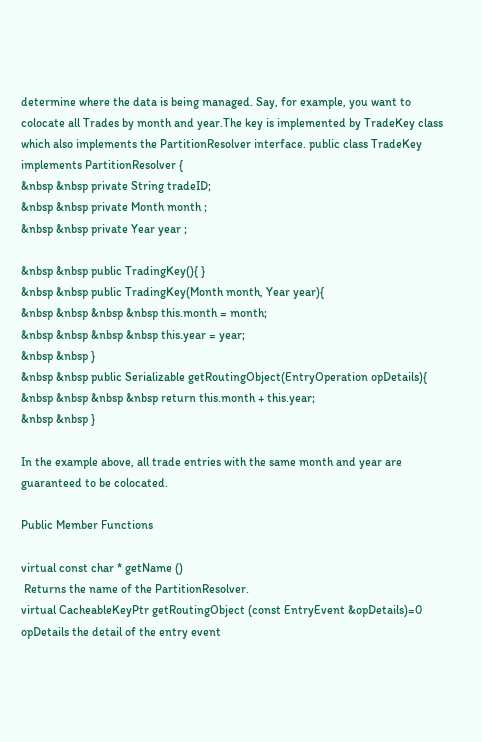determine where the data is being managed. Say, for example, you want to colocate all Trades by month and year.The key is implemented by TradeKey class which also implements the PartitionResolver interface. public class TradeKey implements PartitionResolver {
&nbsp &nbsp private String tradeID;
&nbsp &nbsp private Month month ;
&nbsp &nbsp private Year year ;

&nbsp &nbsp public TradingKey(){ }
&nbsp &nbsp public TradingKey(Month month, Year year){
&nbsp &nbsp &nbsp &nbsp this.month = month;
&nbsp &nbsp &nbsp &nbsp this.year = year;
&nbsp &nbsp }
&nbsp &nbsp public Serializable getRoutingObject(EntryOperation opDetails){
&nbsp &nbsp &nbsp &nbsp return this.month + this.year;
&nbsp &nbsp }

In the example above, all trade entries with the same month and year are guaranteed to be colocated.

Public Member Functions

virtual const char * getName ()
 Returns the name of the PartitionResolver.
virtual CacheableKeyPtr getRoutingObject (const EntryEvent &opDetails)=0
opDetails the detail of the entry event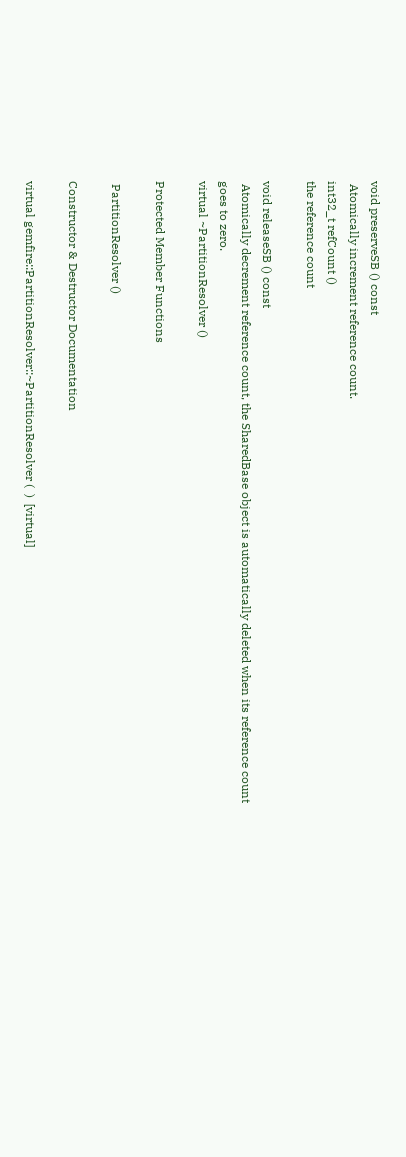void preserveSB () const
 Atomically increment reference count.
int32_t refCount ()
the reference count

void releaseSB () const
 Atomically decrement reference count, the SharedBase object is automatically deleted when its reference count goes to zero.
virtual ~PartitionResolver ()

Protected Member Functions

 PartitionResolver ()

Constructor & Destructor Documentation

virtual gemfire::PartitionResolver::~PartitionResolver (  )  [virtual]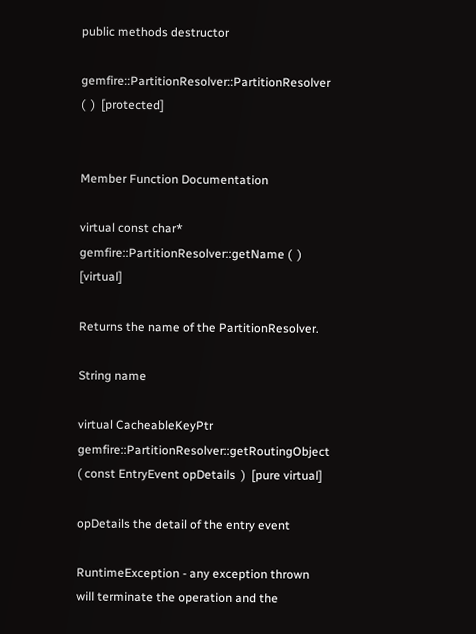public methods destructor

gemfire::PartitionResolver::PartitionResolver (  )  [protected]


Member Function Documentation

virtual const char* gemfire::PartitionResolver::getName (  )  [virtual]

Returns the name of the PartitionResolver.

String name

virtual CacheableKeyPtr gemfire::PartitionResolver::getRoutingObject ( const EntryEvent opDetails  )  [pure virtual]

opDetails the detail of the entry event

RuntimeException - any exception thrown will terminate the operation and the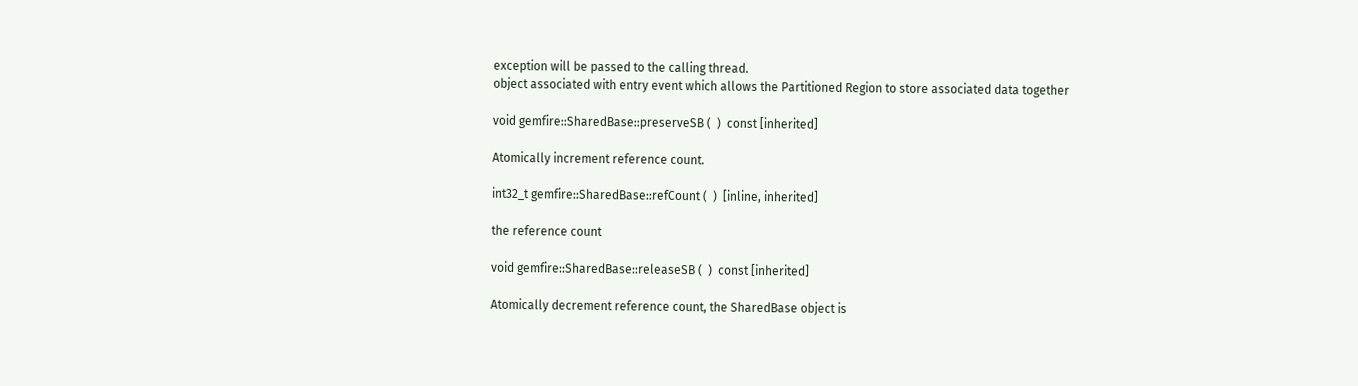exception will be passed to the calling thread.
object associated with entry event which allows the Partitioned Region to store associated data together

void gemfire::SharedBase::preserveSB (  )  const [inherited]

Atomically increment reference count.

int32_t gemfire::SharedBase::refCount (  )  [inline, inherited]

the reference count

void gemfire::SharedBase::releaseSB (  )  const [inherited]

Atomically decrement reference count, the SharedBase object is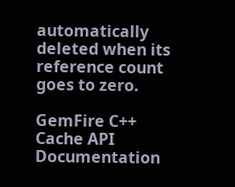automatically deleted when its reference count goes to zero.

GemFire C++ Cache API Documentation